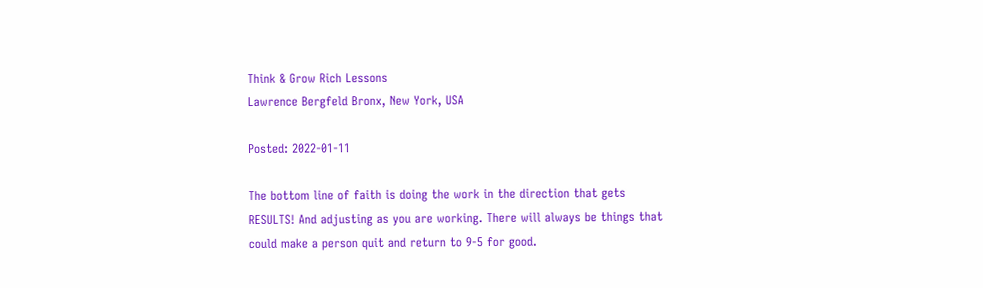Think & Grow Rich Lessons
Lawrence Bergfeld Bronx, New York, USA

Posted: 2022-01-11

The bottom line of faith is doing the work in the direction that gets RESULTS! And adjusting as you are working. There will always be things that could make a person quit and return to 9-5 for good.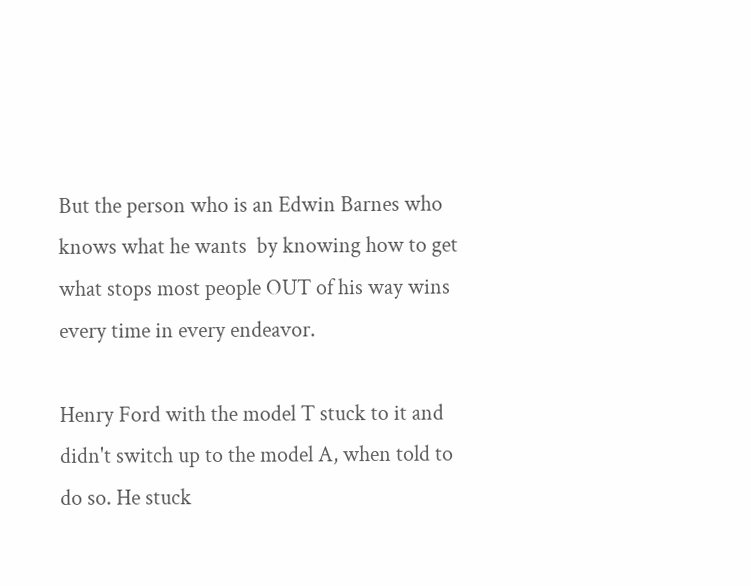But the person who is an Edwin Barnes who knows what he wants  by knowing how to get what stops most people OUT of his way wins every time in every endeavor.

Henry Ford with the model T stuck to it and didn't switch up to the model A, when told to do so. He stuck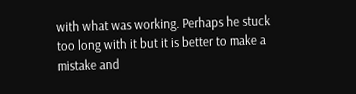with what was working. Perhaps he stuck too long with it but it is better to make a mistake and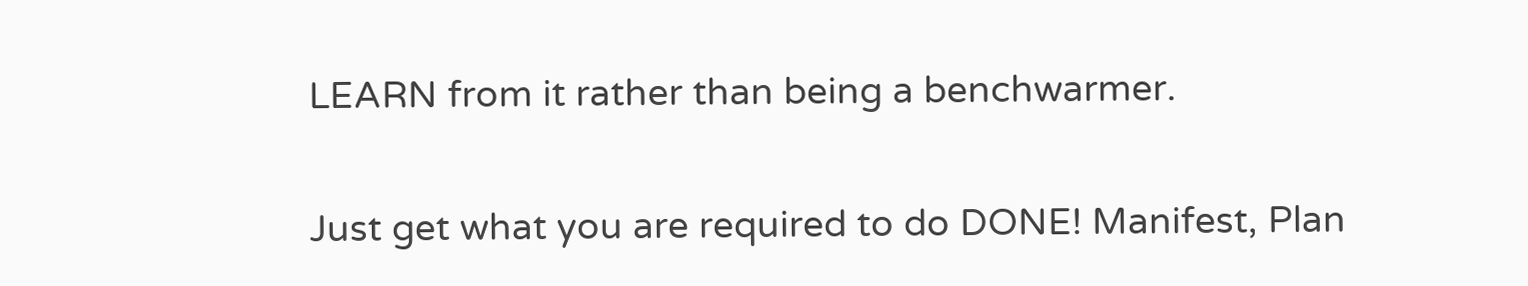LEARN from it rather than being a benchwarmer.

Just get what you are required to do DONE! Manifest, Plan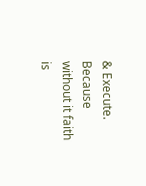& Execute. Because without it faith is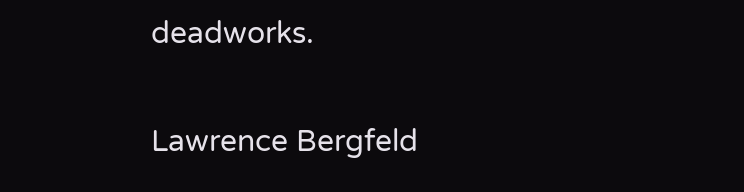deadworks.

Lawrence Bergfeld